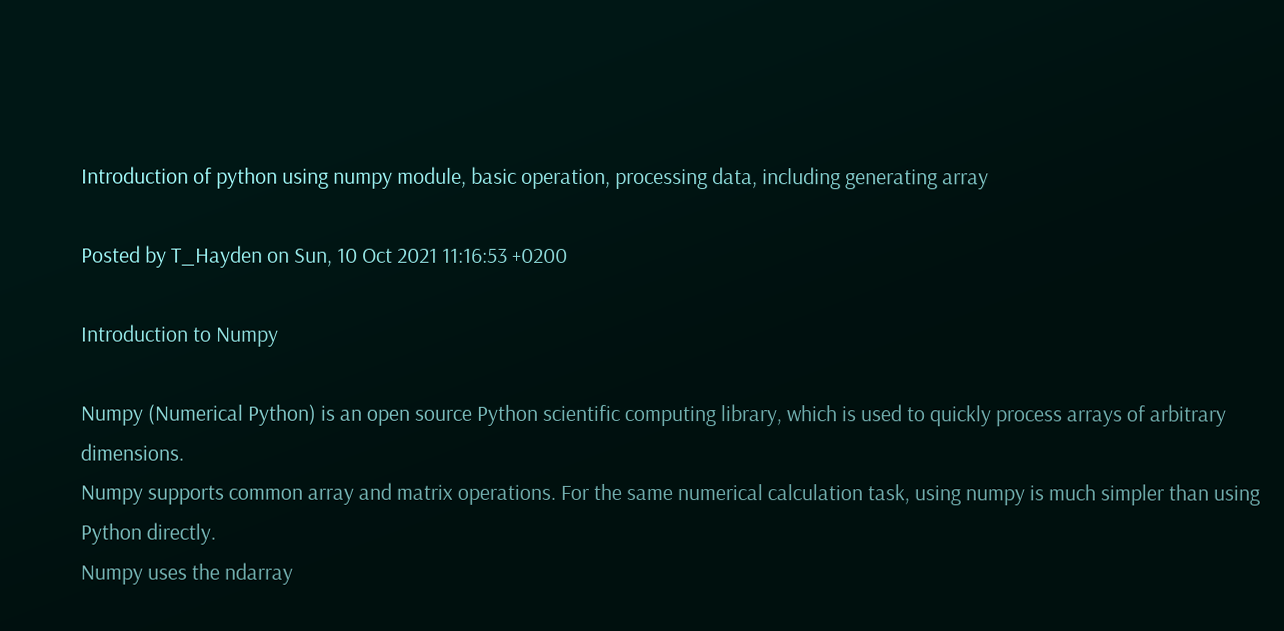Introduction of python using numpy module, basic operation, processing data, including generating array

Posted by T_Hayden on Sun, 10 Oct 2021 11:16:53 +0200

Introduction to Numpy

Numpy (Numerical Python) is an open source Python scientific computing library, which is used to quickly process arrays of arbitrary dimensions.
Numpy supports common array and matrix operations. For the same numerical calculation task, using numpy is much simpler than using Python directly.
Numpy uses the ndarray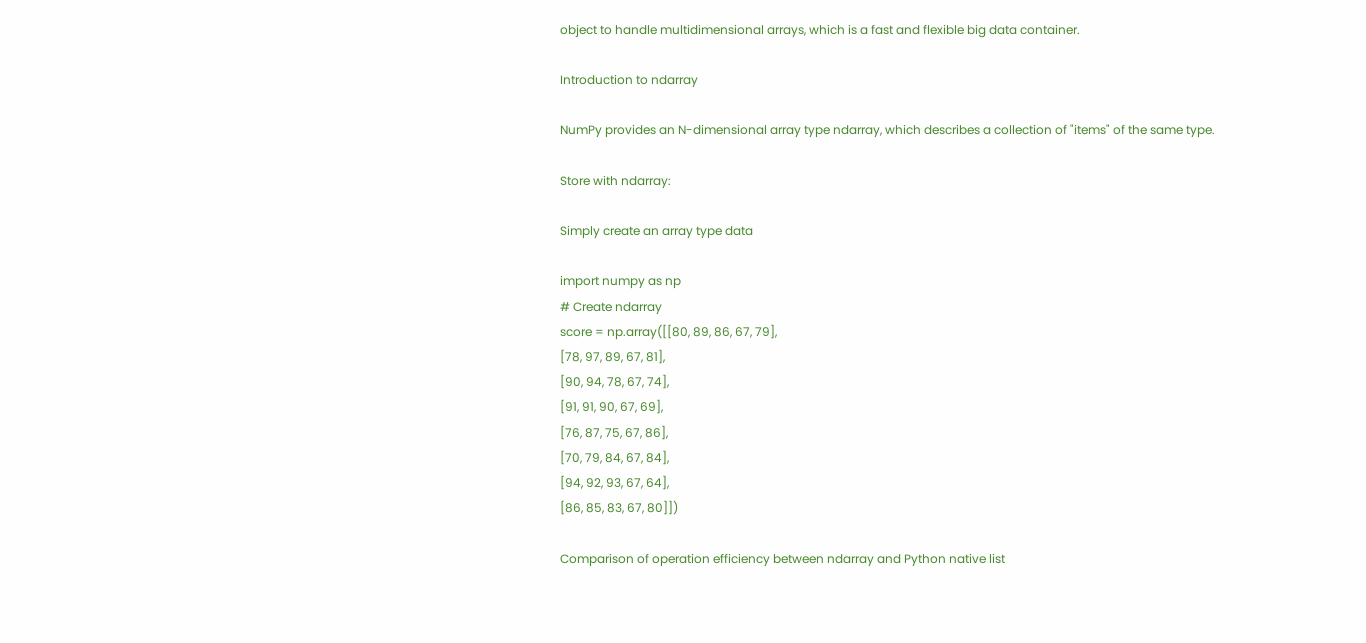object to handle multidimensional arrays, which is a fast and flexible big data container.

Introduction to ndarray

NumPy provides an N-dimensional array type ndarray, which describes a collection of "items" of the same type.

Store with ndarray:

Simply create an array type data

import numpy as np
# Create ndarray
score = np.array([[80, 89, 86, 67, 79],
[78, 97, 89, 67, 81],
[90, 94, 78, 67, 74],
[91, 91, 90, 67, 69],
[76, 87, 75, 67, 86],
[70, 79, 84, 67, 84],
[94, 92, 93, 67, 64],
[86, 85, 83, 67, 80]])

Comparison of operation efficiency between ndarray and Python native list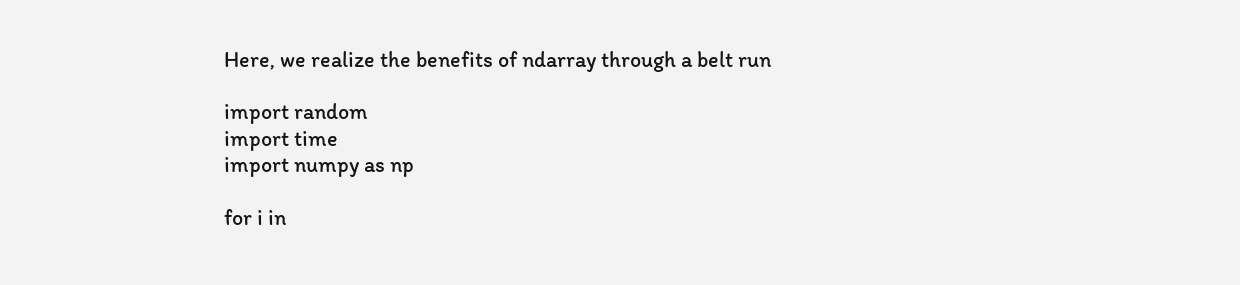Here, we realize the benefits of ndarray through a belt run

import random
import time
import numpy as np

for i in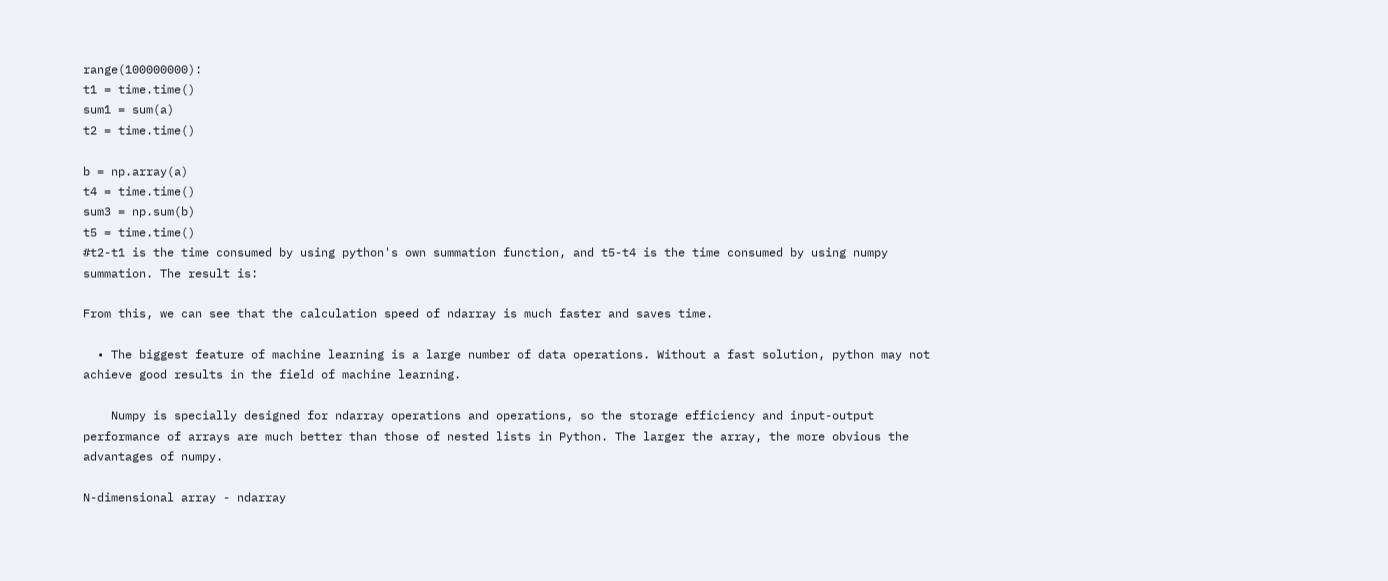range(100000000):
t1 = time.time()
sum1 = sum(a)
t2 = time.time()

b = np.array(a)
t4 = time.time()
sum3 = np.sum(b)
t5 = time.time()
#t2-t1 is the time consumed by using python's own summation function, and t5-t4 is the time consumed by using numpy summation. The result is:

From this, we can see that the calculation speed of ndarray is much faster and saves time.

  • The biggest feature of machine learning is a large number of data operations. Without a fast solution, python may not achieve good results in the field of machine learning.

    Numpy is specially designed for ndarray operations and operations, so the storage efficiency and input-output performance of arrays are much better than those of nested lists in Python. The larger the array, the more obvious the advantages of numpy.

N-dimensional array - ndarray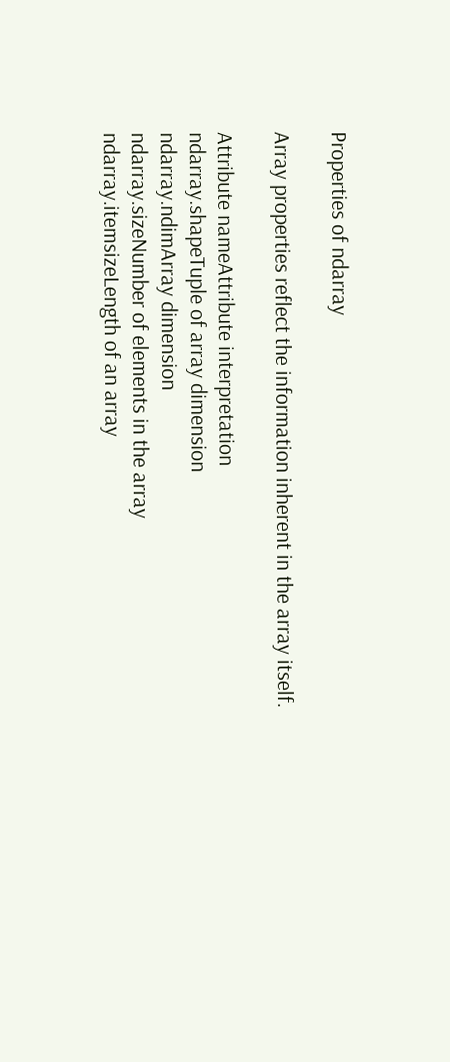Properties of ndarray

Array properties reflect the information inherent in the array itself.

Attribute nameAttribute interpretation
ndarray.shapeTuple of array dimension
ndarray.ndimArray dimension
ndarray.sizeNumber of elements in the array
ndarray.itemsizeLength of an array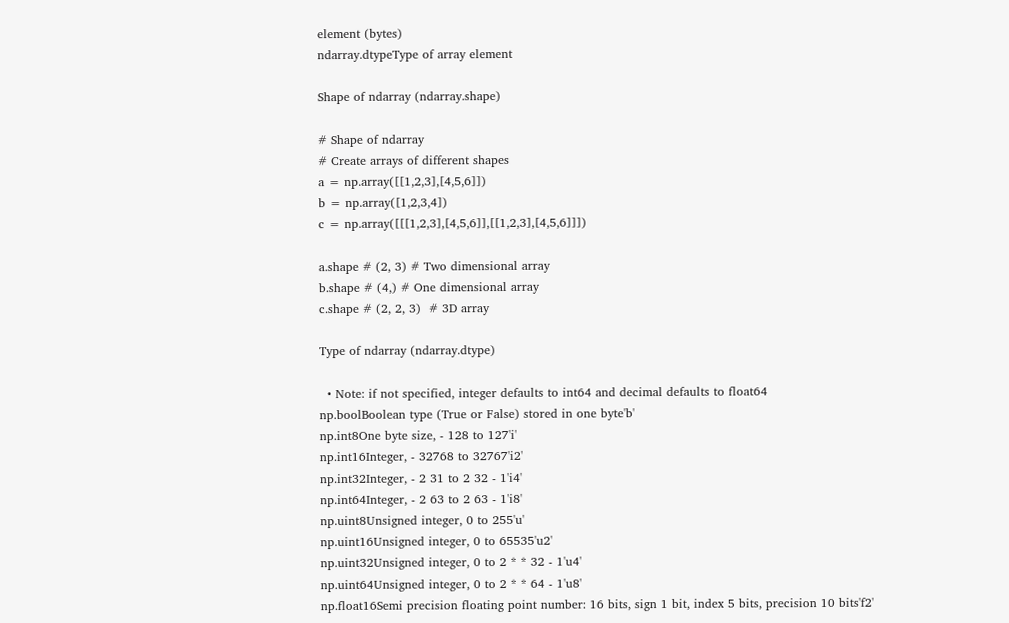element (bytes)
ndarray.dtypeType of array element

Shape of ndarray (ndarray.shape)

# Shape of ndarray
# Create arrays of different shapes
a = np.array([[1,2,3],[4,5,6]])
b = np.array([1,2,3,4])
c = np.array([[[1,2,3],[4,5,6]],[[1,2,3],[4,5,6]]])

a.shape # (2, 3) # Two dimensional array
b.shape # (4,) # One dimensional array
c.shape # (2, 2, 3)  # 3D array

Type of ndarray (ndarray.dtype)

  • Note: if not specified, integer defaults to int64 and decimal defaults to float64
np.boolBoolean type (True or False) stored in one byte'b'
np.int8One byte size, - 128 to 127'i'
np.int16Integer, - 32768 to 32767'i2'
np.int32Integer, - 2 31 to 2 32 - 1'i4'
np.int64Integer, - 2 63 to 2 63 - 1'i8'
np.uint8Unsigned integer, 0 to 255'u'
np.uint16Unsigned integer, 0 to 65535'u2'
np.uint32Unsigned integer, 0 to 2 * * 32 - 1'u4'
np.uint64Unsigned integer, 0 to 2 * * 64 - 1'u8'
np.float16Semi precision floating point number: 16 bits, sign 1 bit, index 5 bits, precision 10 bits'f2'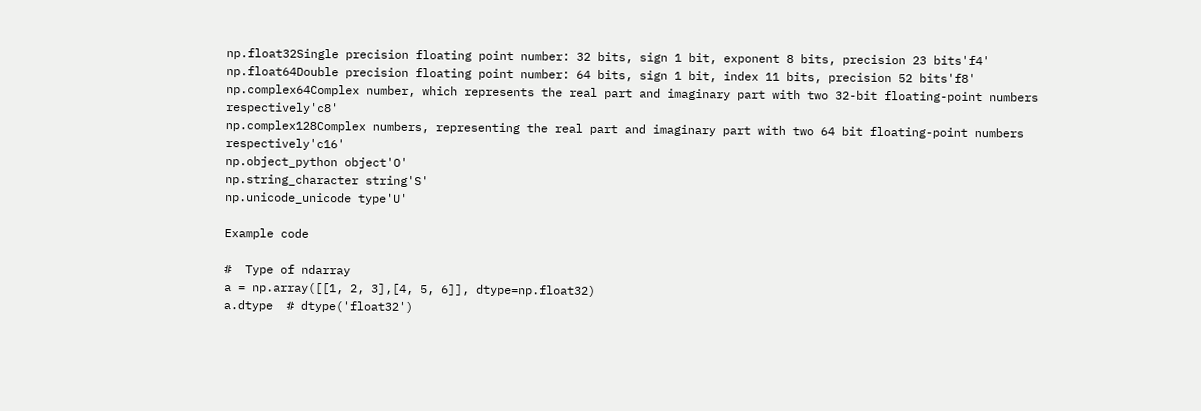np.float32Single precision floating point number: 32 bits, sign 1 bit, exponent 8 bits, precision 23 bits'f4'
np.float64Double precision floating point number: 64 bits, sign 1 bit, index 11 bits, precision 52 bits'f8'
np.complex64Complex number, which represents the real part and imaginary part with two 32-bit floating-point numbers respectively'c8'
np.complex128Complex numbers, representing the real part and imaginary part with two 64 bit floating-point numbers respectively'c16'
np.object_python object'O'
np.string_character string'S'
np.unicode_unicode type'U'

Example code

#  Type of ndarray
a = np.array([[1, 2, 3],[4, 5, 6]], dtype=np.float32)
a.dtype  # dtype('float32')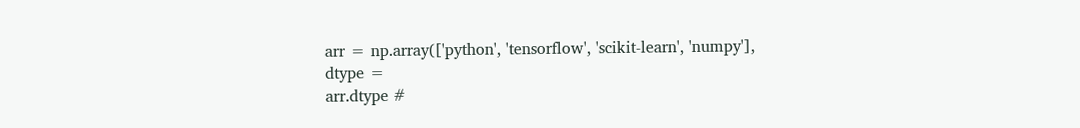arr = np.array(['python', 'tensorflow', 'scikit-learn', 'numpy'], dtype =
arr.dtype #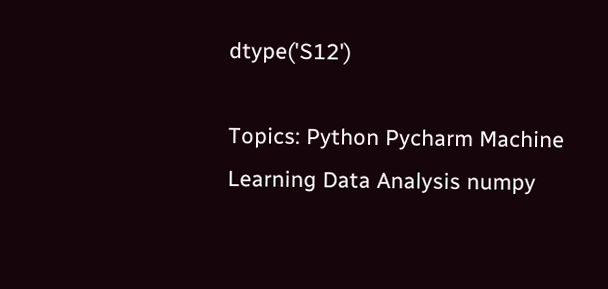dtype('S12')

Topics: Python Pycharm Machine Learning Data Analysis numpy